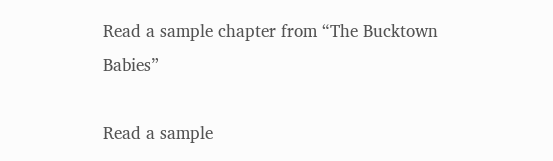Read a sample chapter from “The Bucktown Babies”

Read a sample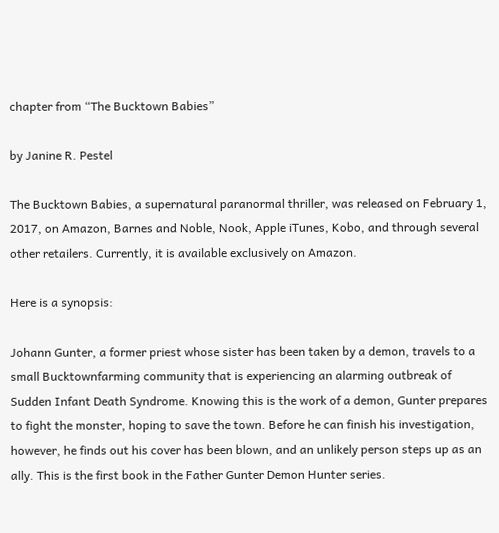chapter from “The Bucktown Babies”

by Janine R. Pestel

The Bucktown Babies, a supernatural paranormal thriller, was released on February 1, 2017, on Amazon, Barnes and Noble, Nook, Apple iTunes, Kobo, and through several other retailers. Currently, it is available exclusively on Amazon.

Here is a synopsis:

Johann Gunter, a former priest whose sister has been taken by a demon, travels to a small Bucktownfarming community that is experiencing an alarming outbreak of Sudden Infant Death Syndrome. Knowing this is the work of a demon, Gunter prepares to fight the monster, hoping to save the town. Before he can finish his investigation, however, he finds out his cover has been blown, and an unlikely person steps up as an ally. This is the first book in the Father Gunter Demon Hunter series.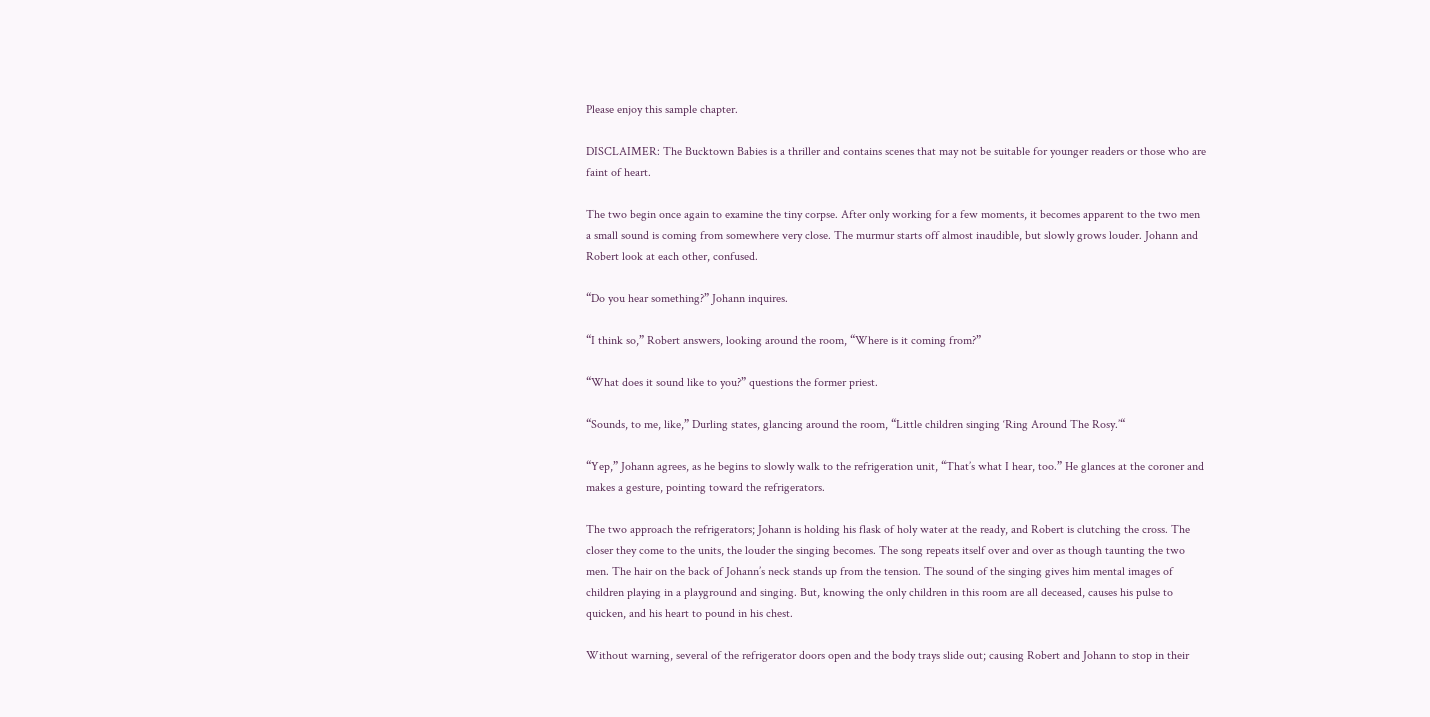Please enjoy this sample chapter.

DISCLAIMER: The Bucktown Babies is a thriller and contains scenes that may not be suitable for younger readers or those who are faint of heart.

The two begin once again to examine the tiny corpse. After only working for a few moments, it becomes apparent to the two men a small sound is coming from somewhere very close. The murmur starts off almost inaudible, but slowly grows louder. Johann and Robert look at each other, confused.

“Do you hear something?” Johann inquires.

“I think so,” Robert answers, looking around the room, “Where is it coming from?”

“What does it sound like to you?” questions the former priest.

“Sounds, to me, like,” Durling states, glancing around the room, “Little children singing ‘Ring Around The Rosy.’“

“Yep,” Johann agrees, as he begins to slowly walk to the refrigeration unit, “That’s what I hear, too.” He glances at the coroner and makes a gesture, pointing toward the refrigerators.

The two approach the refrigerators; Johann is holding his flask of holy water at the ready, and Robert is clutching the cross. The closer they come to the units, the louder the singing becomes. The song repeats itself over and over as though taunting the two men. The hair on the back of Johann’s neck stands up from the tension. The sound of the singing gives him mental images of children playing in a playground and singing. But, knowing the only children in this room are all deceased, causes his pulse to quicken, and his heart to pound in his chest.

Without warning, several of the refrigerator doors open and the body trays slide out; causing Robert and Johann to stop in their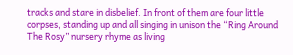tracks and stare in disbelief. In front of them are four little corpses, standing up and all singing in unison the “Ring Around The Rosy” nursery rhyme as living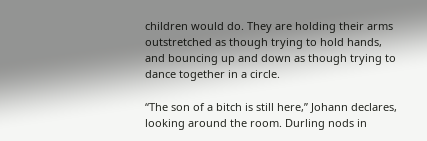children would do. They are holding their arms outstretched as though trying to hold hands, and bouncing up and down as though trying to dance together in a circle.

“The son of a bitch is still here,” Johann declares, looking around the room. Durling nods in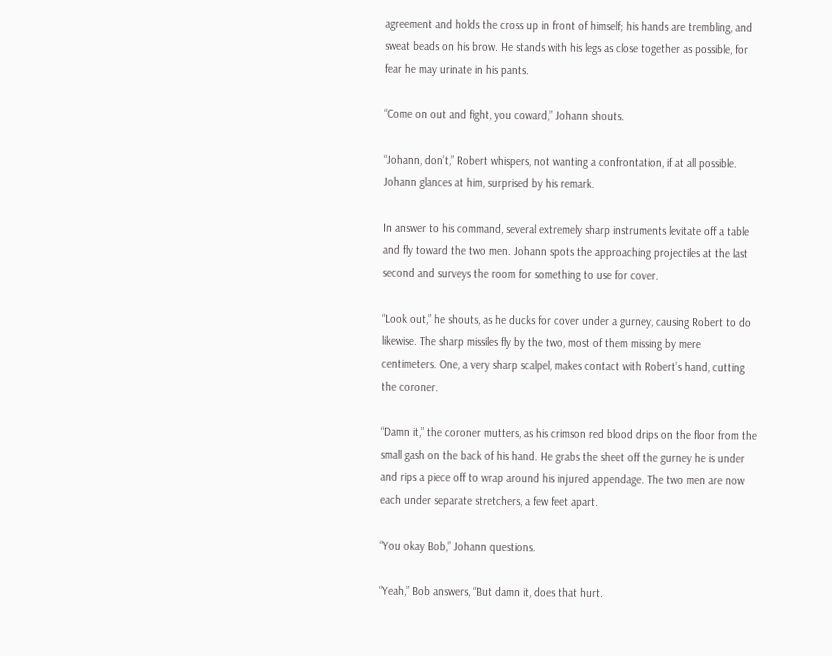agreement and holds the cross up in front of himself; his hands are trembling, and sweat beads on his brow. He stands with his legs as close together as possible, for fear he may urinate in his pants.

“Come on out and fight, you coward,” Johann shouts.

“Johann, don’t,” Robert whispers, not wanting a confrontation, if at all possible. Johann glances at him, surprised by his remark.

In answer to his command, several extremely sharp instruments levitate off a table and fly toward the two men. Johann spots the approaching projectiles at the last second and surveys the room for something to use for cover.

“Look out,” he shouts, as he ducks for cover under a gurney, causing Robert to do likewise. The sharp missiles fly by the two, most of them missing by mere centimeters. One, a very sharp scalpel, makes contact with Robert’s hand, cutting the coroner.

“Damn it,” the coroner mutters, as his crimson red blood drips on the floor from the small gash on the back of his hand. He grabs the sheet off the gurney he is under and rips a piece off to wrap around his injured appendage. The two men are now each under separate stretchers, a few feet apart.

“You okay Bob,” Johann questions.

“Yeah,” Bob answers, “But damn it, does that hurt.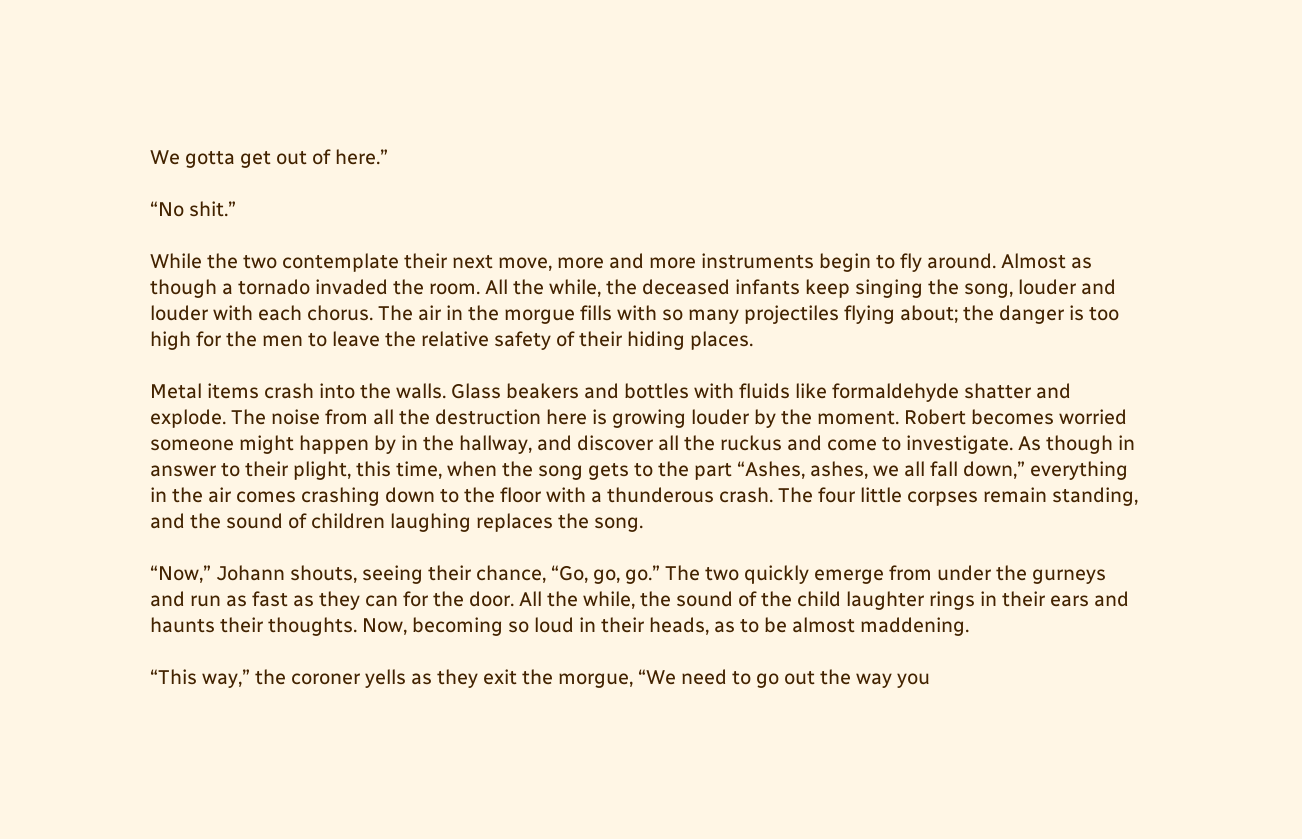We gotta get out of here.”

“No shit.”

While the two contemplate their next move, more and more instruments begin to fly around. Almost as though a tornado invaded the room. All the while, the deceased infants keep singing the song, louder and louder with each chorus. The air in the morgue fills with so many projectiles flying about; the danger is too high for the men to leave the relative safety of their hiding places.

Metal items crash into the walls. Glass beakers and bottles with fluids like formaldehyde shatter and explode. The noise from all the destruction here is growing louder by the moment. Robert becomes worried someone might happen by in the hallway, and discover all the ruckus and come to investigate. As though in answer to their plight, this time, when the song gets to the part “Ashes, ashes, we all fall down,” everything in the air comes crashing down to the floor with a thunderous crash. The four little corpses remain standing, and the sound of children laughing replaces the song.

“Now,” Johann shouts, seeing their chance, “Go, go, go.” The two quickly emerge from under the gurneys and run as fast as they can for the door. All the while, the sound of the child laughter rings in their ears and haunts their thoughts. Now, becoming so loud in their heads, as to be almost maddening.

“This way,” the coroner yells as they exit the morgue, “We need to go out the way you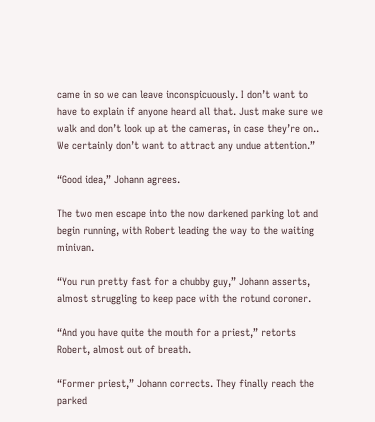came in so we can leave inconspicuously. I don’t want to have to explain if anyone heard all that. Just make sure we walk and don’t look up at the cameras, in case they’re on.. We certainly don’t want to attract any undue attention.”

“Good idea,” Johann agrees.

The two men escape into the now darkened parking lot and begin running, with Robert leading the way to the waiting minivan.

“You run pretty fast for a chubby guy,” Johann asserts, almost struggling to keep pace with the rotund coroner.

“And you have quite the mouth for a priest,” retorts Robert, almost out of breath.

“Former priest,” Johann corrects. They finally reach the parked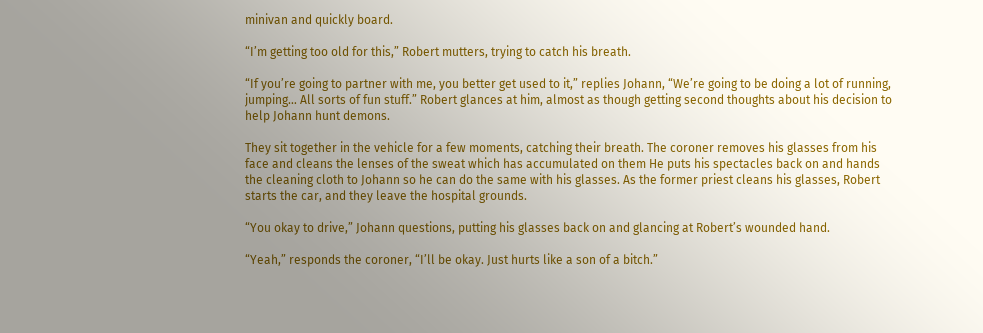minivan and quickly board.

“I’m getting too old for this,” Robert mutters, trying to catch his breath.

“If you’re going to partner with me, you better get used to it,” replies Johann, “We’re going to be doing a lot of running, jumping… All sorts of fun stuff.” Robert glances at him, almost as though getting second thoughts about his decision to help Johann hunt demons.

They sit together in the vehicle for a few moments, catching their breath. The coroner removes his glasses from his face and cleans the lenses of the sweat which has accumulated on them He puts his spectacles back on and hands the cleaning cloth to Johann so he can do the same with his glasses. As the former priest cleans his glasses, Robert starts the car, and they leave the hospital grounds.

“You okay to drive,” Johann questions, putting his glasses back on and glancing at Robert’s wounded hand.

“Yeah,” responds the coroner, “I’ll be okay. Just hurts like a son of a bitch.”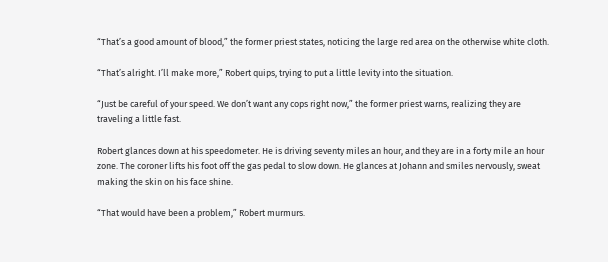“That’s a good amount of blood,” the former priest states, noticing the large red area on the otherwise white cloth.

“That’s alright. I’ll make more,” Robert quips, trying to put a little levity into the situation.

“Just be careful of your speed. We don’t want any cops right now,” the former priest warns, realizing they are traveling a little fast.

Robert glances down at his speedometer. He is driving seventy miles an hour, and they are in a forty mile an hour zone. The coroner lifts his foot off the gas pedal to slow down. He glances at Johann and smiles nervously, sweat making the skin on his face shine.

“That would have been a problem,” Robert murmurs.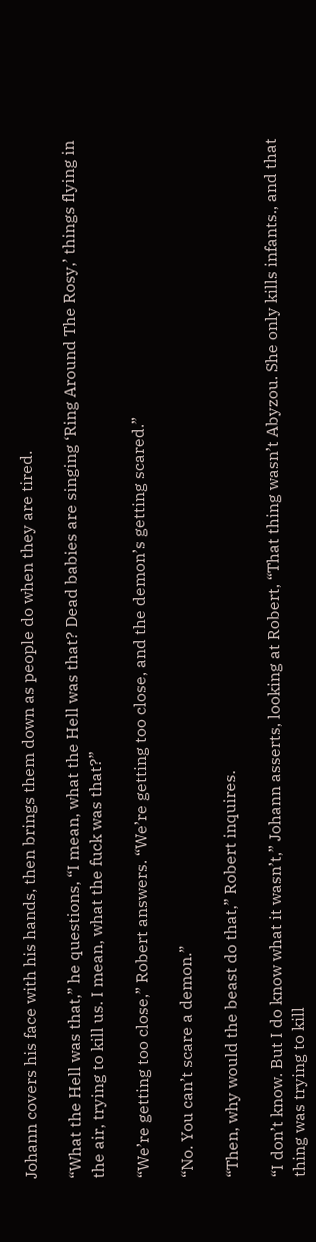Johann covers his face with his hands, then brings them down as people do when they are tired.

“What the Hell was that,” he questions, “I mean, what the Hell was that? Dead babies are singing ‘Ring Around The Rosy,’ things flying in the air, trying to kill us. I mean, what the fuck was that?”

“We’re getting too close,” Robert answers. “We’re getting too close, and the demon’s getting scared.”

“No. You can’t scare a demon.”

“Then, why would the beast do that,” Robert inquires.

“I don’t know. But I do know what it wasn’t,” Johann asserts, looking at Robert, “That thing wasn’t Abyzou. She only kills infants., and that thing was trying to kill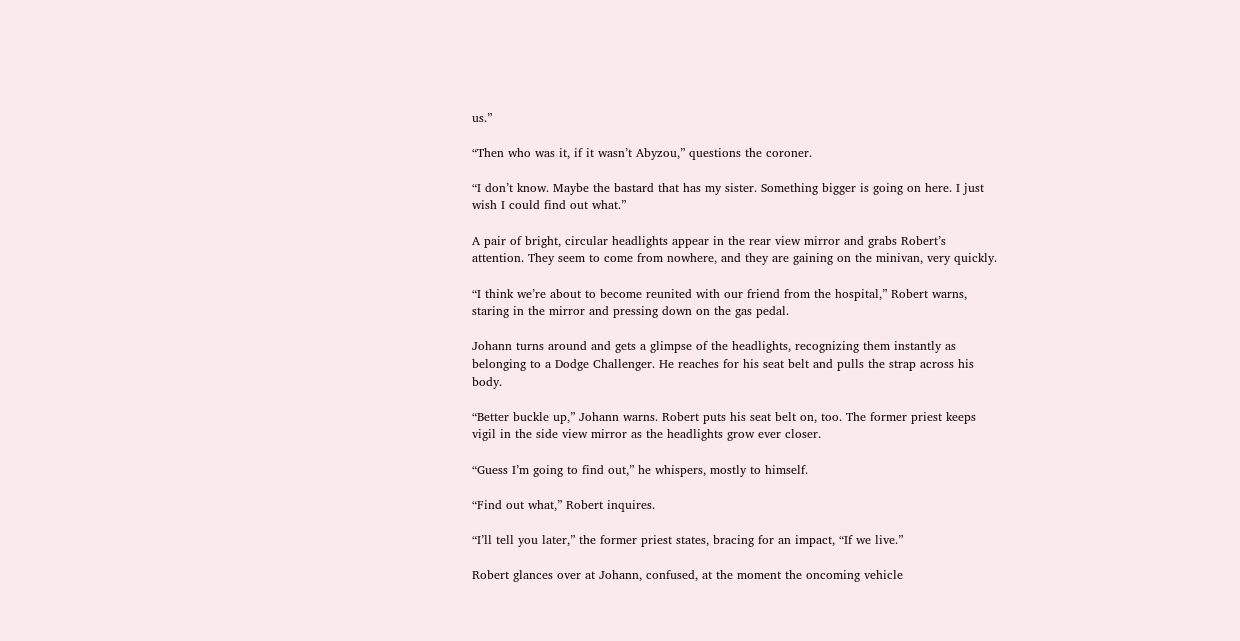us.”

“Then who was it, if it wasn’t Abyzou,” questions the coroner.

“I don’t know. Maybe the bastard that has my sister. Something bigger is going on here. I just wish I could find out what.”

A pair of bright, circular headlights appear in the rear view mirror and grabs Robert’s attention. They seem to come from nowhere, and they are gaining on the minivan, very quickly.

“I think we’re about to become reunited with our friend from the hospital,” Robert warns, staring in the mirror and pressing down on the gas pedal.

Johann turns around and gets a glimpse of the headlights, recognizing them instantly as belonging to a Dodge Challenger. He reaches for his seat belt and pulls the strap across his body.

“Better buckle up,” Johann warns. Robert puts his seat belt on, too. The former priest keeps vigil in the side view mirror as the headlights grow ever closer.

“Guess I’m going to find out,” he whispers, mostly to himself.

“Find out what,” Robert inquires.

“I’ll tell you later,” the former priest states, bracing for an impact, “If we live.”

Robert glances over at Johann, confused, at the moment the oncoming vehicle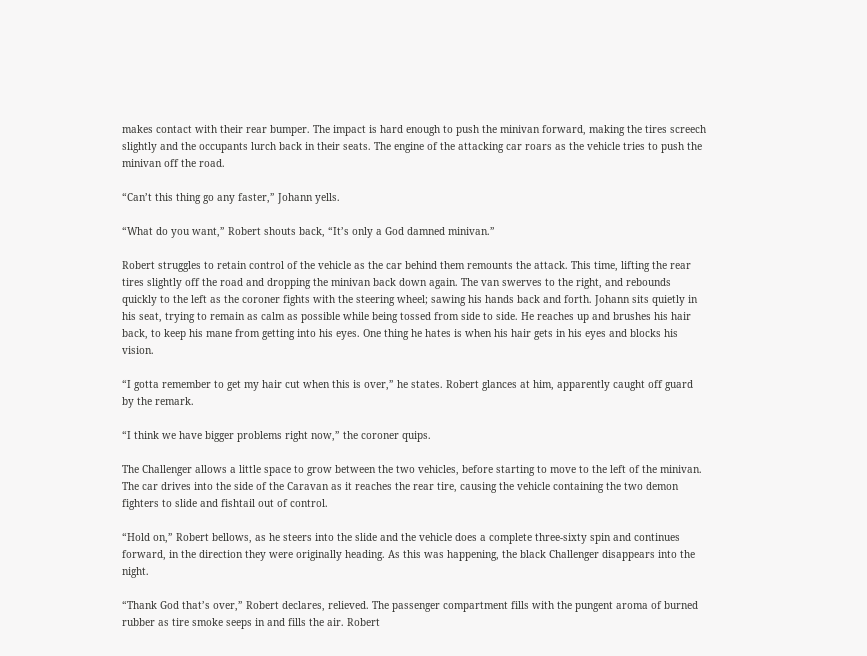makes contact with their rear bumper. The impact is hard enough to push the minivan forward, making the tires screech slightly and the occupants lurch back in their seats. The engine of the attacking car roars as the vehicle tries to push the minivan off the road.

“Can’t this thing go any faster,” Johann yells.

“What do you want,” Robert shouts back, “It’s only a God damned minivan.”

Robert struggles to retain control of the vehicle as the car behind them remounts the attack. This time, lifting the rear tires slightly off the road and dropping the minivan back down again. The van swerves to the right, and rebounds quickly to the left as the coroner fights with the steering wheel; sawing his hands back and forth. Johann sits quietly in his seat, trying to remain as calm as possible while being tossed from side to side. He reaches up and brushes his hair back, to keep his mane from getting into his eyes. One thing he hates is when his hair gets in his eyes and blocks his vision.

“I gotta remember to get my hair cut when this is over,” he states. Robert glances at him, apparently caught off guard by the remark.

“I think we have bigger problems right now,” the coroner quips.

The Challenger allows a little space to grow between the two vehicles, before starting to move to the left of the minivan. The car drives into the side of the Caravan as it reaches the rear tire, causing the vehicle containing the two demon fighters to slide and fishtail out of control.

“Hold on,” Robert bellows, as he steers into the slide and the vehicle does a complete three-sixty spin and continues forward, in the direction they were originally heading. As this was happening, the black Challenger disappears into the night.

“Thank God that’s over,” Robert declares, relieved. The passenger compartment fills with the pungent aroma of burned rubber as tire smoke seeps in and fills the air. Robert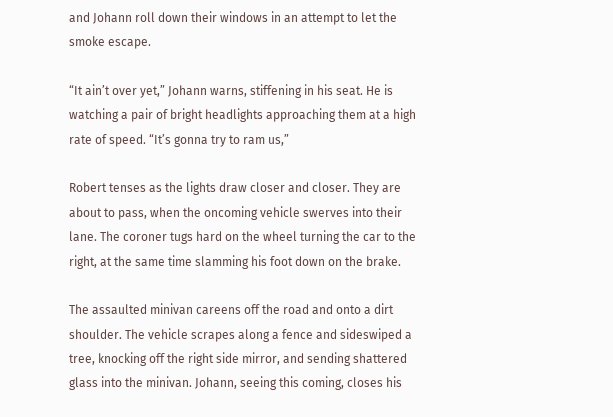and Johann roll down their windows in an attempt to let the smoke escape.

“It ain’t over yet,” Johann warns, stiffening in his seat. He is watching a pair of bright headlights approaching them at a high rate of speed. “It’s gonna try to ram us,”

Robert tenses as the lights draw closer and closer. They are about to pass, when the oncoming vehicle swerves into their lane. The coroner tugs hard on the wheel turning the car to the right, at the same time slamming his foot down on the brake.

The assaulted minivan careens off the road and onto a dirt shoulder. The vehicle scrapes along a fence and sideswiped a tree, knocking off the right side mirror, and sending shattered glass into the minivan. Johann, seeing this coming, closes his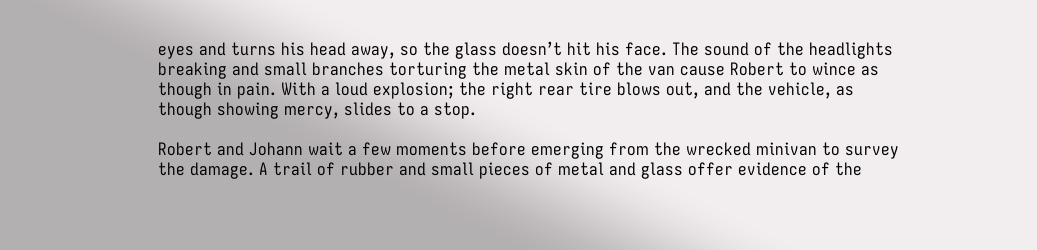eyes and turns his head away, so the glass doesn’t hit his face. The sound of the headlights breaking and small branches torturing the metal skin of the van cause Robert to wince as though in pain. With a loud explosion; the right rear tire blows out, and the vehicle, as though showing mercy, slides to a stop.

Robert and Johann wait a few moments before emerging from the wrecked minivan to survey the damage. A trail of rubber and small pieces of metal and glass offer evidence of the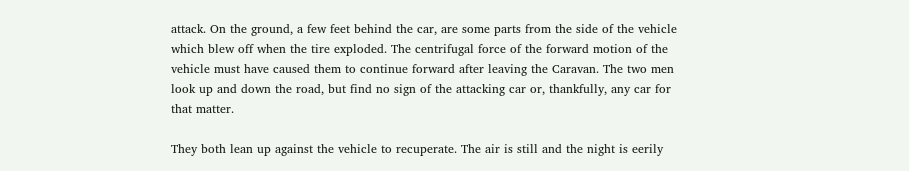attack. On the ground, a few feet behind the car, are some parts from the side of the vehicle which blew off when the tire exploded. The centrifugal force of the forward motion of the vehicle must have caused them to continue forward after leaving the Caravan. The two men look up and down the road, but find no sign of the attacking car or, thankfully, any car for that matter.

They both lean up against the vehicle to recuperate. The air is still and the night is eerily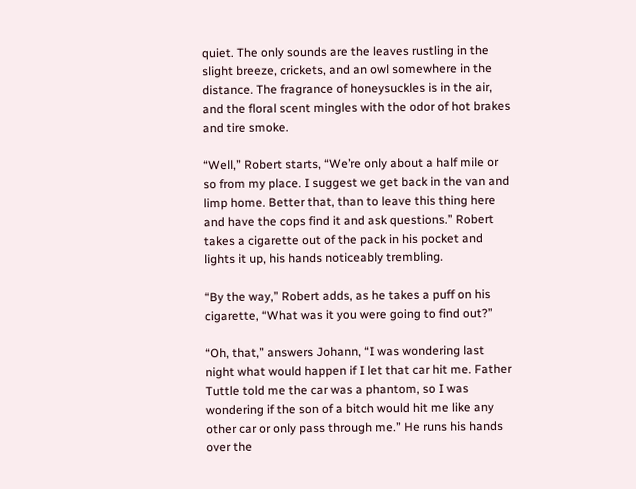quiet. The only sounds are the leaves rustling in the slight breeze, crickets, and an owl somewhere in the distance. The fragrance of honeysuckles is in the air, and the floral scent mingles with the odor of hot brakes and tire smoke.

“Well,” Robert starts, “We’re only about a half mile or so from my place. I suggest we get back in the van and limp home. Better that, than to leave this thing here and have the cops find it and ask questions.” Robert takes a cigarette out of the pack in his pocket and lights it up, his hands noticeably trembling.

“By the way,” Robert adds, as he takes a puff on his cigarette, “What was it you were going to find out?”

“Oh, that,” answers Johann, “I was wondering last night what would happen if I let that car hit me. Father Tuttle told me the car was a phantom, so I was wondering if the son of a bitch would hit me like any other car or only pass through me.” He runs his hands over the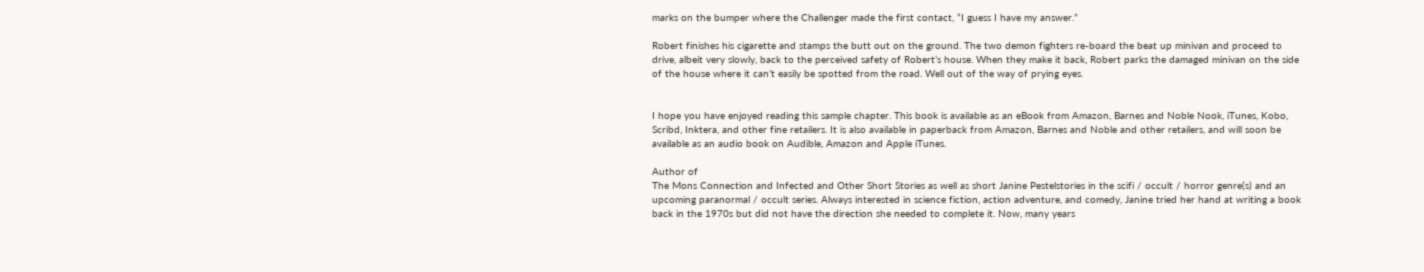marks on the bumper where the Challenger made the first contact, “I guess I have my answer.”

Robert finishes his cigarette and stamps the butt out on the ground. The two demon fighters re-board the beat up minivan and proceed to drive, albeit very slowly, back to the perceived safety of Robert’s house. When they make it back, Robert parks the damaged minivan on the side of the house where it can’t easily be spotted from the road. Well out of the way of prying eyes.


I hope you have enjoyed reading this sample chapter. This book is available as an eBook from Amazon, Barnes and Noble Nook, iTunes, Kobo, Scribd, Inktera, and other fine retailers. It is also available in paperback from Amazon, Barnes and Noble and other retailers, and will soon be available as an audio book on Audible, Amazon and Apple iTunes.

Author of
The Mons Connection and Infected and Other Short Stories as well as short Janine Pestelstories in the scifi / occult / horror genre(s) and an upcoming paranormal / occult series. Always interested in science fiction, action adventure, and comedy, Janine tried her hand at writing a book back in the 1970s but did not have the direction she needed to complete it. Now, many years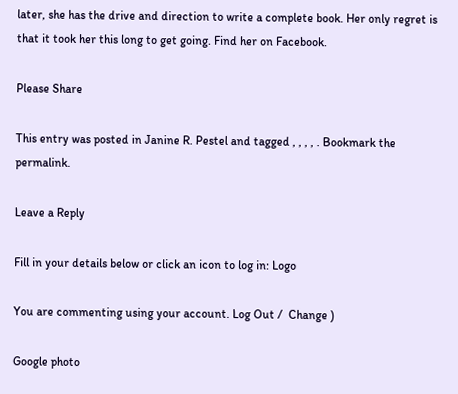later, she has the drive and direction to write a complete book. Her only regret is that it took her this long to get going. Find her on Facebook.

Please Share

This entry was posted in Janine R. Pestel and tagged , , , , . Bookmark the permalink.

Leave a Reply

Fill in your details below or click an icon to log in: Logo

You are commenting using your account. Log Out /  Change )

Google photo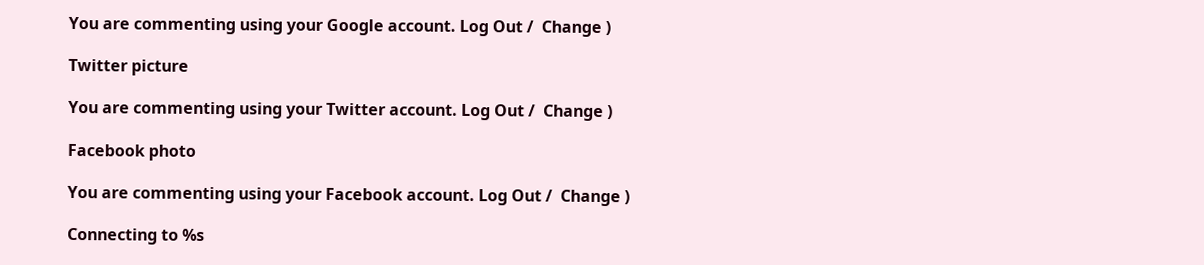You are commenting using your Google account. Log Out /  Change )

Twitter picture

You are commenting using your Twitter account. Log Out /  Change )

Facebook photo

You are commenting using your Facebook account. Log Out /  Change )

Connecting to %s